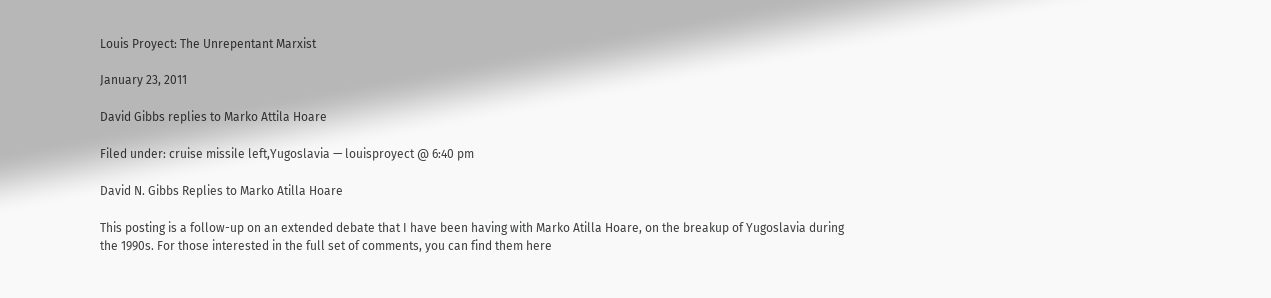Louis Proyect: The Unrepentant Marxist

January 23, 2011

David Gibbs replies to Marko Attila Hoare

Filed under: cruise missile left,Yugoslavia — louisproyect @ 6:40 pm

David N. Gibbs Replies to Marko Atilla Hoare

This posting is a follow-up on an extended debate that I have been having with Marko Atilla Hoare, on the breakup of Yugoslavia during the 1990s. For those interested in the full set of comments, you can find them here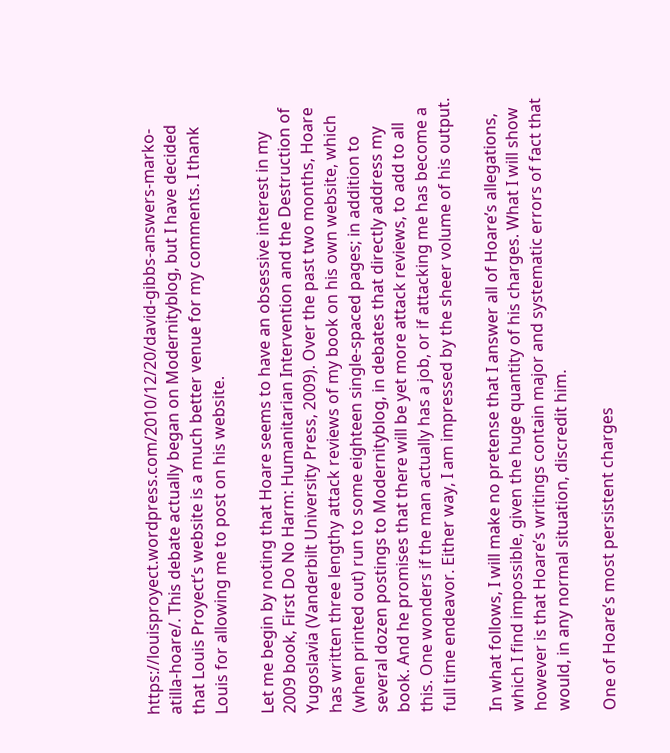https://louisproyect.wordpress.com/2010/12/20/david-gibbs-answers-marko-atilla-hoare/. This debate actually began on Modernityblog, but I have decided that Louis Proyect’s website is a much better venue for my comments. I thank Louis for allowing me to post on his website.

Let me begin by noting that Hoare seems to have an obsessive interest in my 2009 book, First Do No Harm: Humanitarian Intervention and the Destruction of Yugoslavia (Vanderbilt University Press, 2009). Over the past two months, Hoare has written three lengthy attack reviews of my book on his own website, which (when printed out) run to some eighteen single-spaced pages; in addition to several dozen postings to Modernityblog, in debates that directly address my book. And he promises that there will be yet more attack reviews, to add to all this. One wonders if the man actually has a job, or if attacking me has become a full time endeavor. Either way, I am impressed by the sheer volume of his output.

In what follows, I will make no pretense that I answer all of Hoare’s allegations, which I find impossible, given the huge quantity of his charges. What I will show however is that Hoare’s writings contain major and systematic errors of fact that would, in any normal situation, discredit him.

One of Hoare’s most persistent charges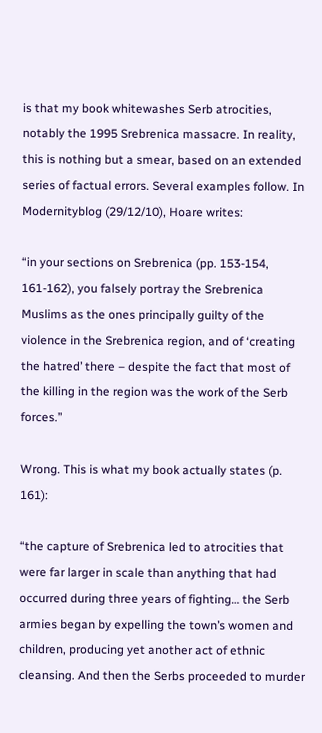is that my book whitewashes Serb atrocities, notably the 1995 Srebrenica massacre. In reality, this is nothing but a smear, based on an extended series of factual errors. Several examples follow. In Modernityblog (29/12/10), Hoare writes:

“in your sections on Srebrenica (pp. 153-154, 161-162), you falsely portray the Srebrenica Muslims as the ones principally guilty of the violence in the Srebrenica region, and of ‘creating the hatred’ there – despite the fact that most of the killing in the region was the work of the Serb forces.”

Wrong. This is what my book actually states (p. 161):

“the capture of Srebrenica led to atrocities that were far larger in scale than anything that had occurred during three years of fighting… the Serb armies began by expelling the town’s women and children, producing yet another act of ethnic cleansing. And then the Serbs proceeded to murder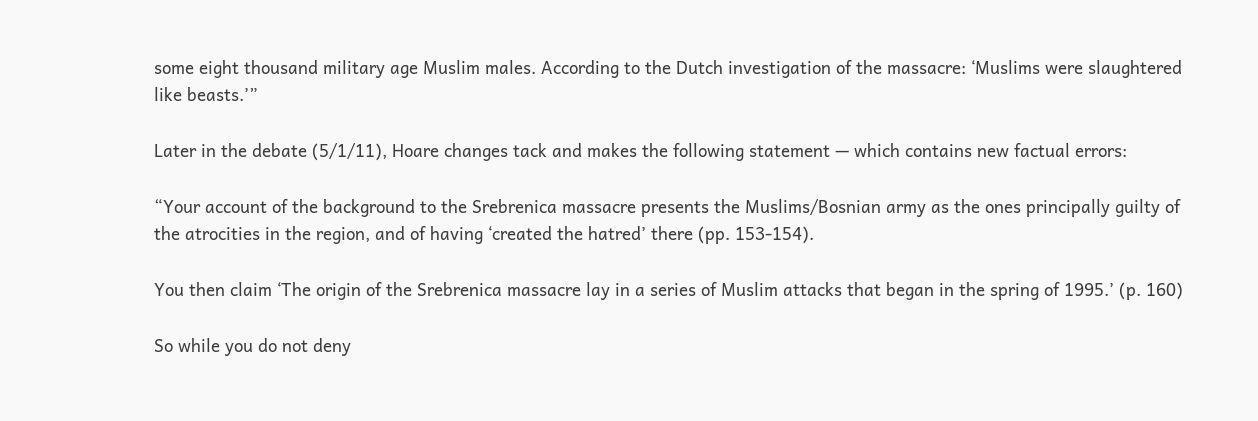some eight thousand military age Muslim males. According to the Dutch investigation of the massacre: ‘Muslims were slaughtered like beasts.’”

Later in the debate (5/1/11), Hoare changes tack and makes the following statement — which contains new factual errors:

“Your account of the background to the Srebrenica massacre presents the Muslims/Bosnian army as the ones principally guilty of the atrocities in the region, and of having ‘created the hatred’ there (pp. 153-154).

You then claim ‘The origin of the Srebrenica massacre lay in a series of Muslim attacks that began in the spring of 1995.’ (p. 160)

So while you do not deny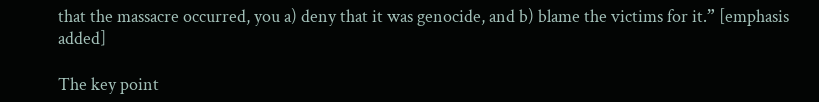that the massacre occurred, you a) deny that it was genocide, and b) blame the victims for it.” [emphasis added]

The key point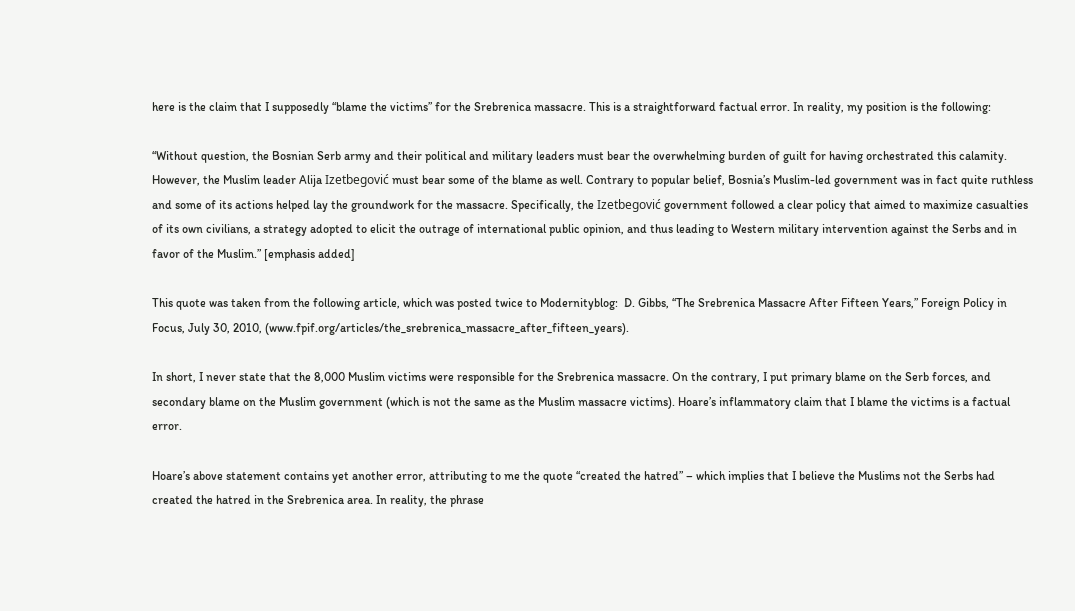here is the claim that I supposedly “blame the victims” for the Srebrenica massacre. This is a straightforward factual error. In reality, my position is the following:

“Without question, the Bosnian Serb army and their political and military leaders must bear the overwhelming burden of guilt for having orchestrated this calamity. However, the Muslim leader Alija Izetbegović must bear some of the blame as well. Contrary to popular belief, Bosnia’s Muslim-led government was in fact quite ruthless and some of its actions helped lay the groundwork for the massacre. Specifically, the Izetbegović government followed a clear policy that aimed to maximize casualties of its own civilians, a strategy adopted to elicit the outrage of international public opinion, and thus leading to Western military intervention against the Serbs and in favor of the Muslim.” [emphasis added]

This quote was taken from the following article, which was posted twice to Modernityblog:  D. Gibbs, “The Srebrenica Massacre After Fifteen Years,” Foreign Policy in Focus, July 30, 2010, (www.fpif.org/articles/the_srebrenica_massacre_after_fifteen_years).

In short, I never state that the 8,000 Muslim victims were responsible for the Srebrenica massacre. On the contrary, I put primary blame on the Serb forces, and secondary blame on the Muslim government (which is not the same as the Muslim massacre victims). Hoare’s inflammatory claim that I blame the victims is a factual error.

Hoare’s above statement contains yet another error, attributing to me the quote “created the hatred” – which implies that I believe the Muslims not the Serbs had created the hatred in the Srebrenica area. In reality, the phrase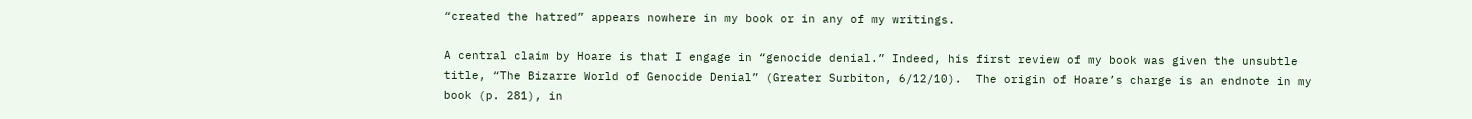“created the hatred” appears nowhere in my book or in any of my writings.

A central claim by Hoare is that I engage in “genocide denial.” Indeed, his first review of my book was given the unsubtle title, “The Bizarre World of Genocide Denial” (Greater Surbiton, 6/12/10).  The origin of Hoare’s charge is an endnote in my book (p. 281), in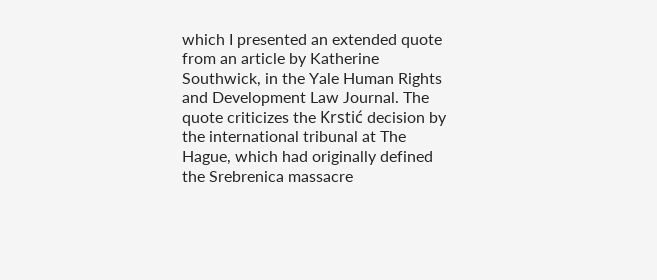which I presented an extended quote from an article by Katherine Southwick, in the Yale Human Rights and Development Law Journal. The quote criticizes the Krstić decision by the international tribunal at The Hague, which had originally defined the Srebrenica massacre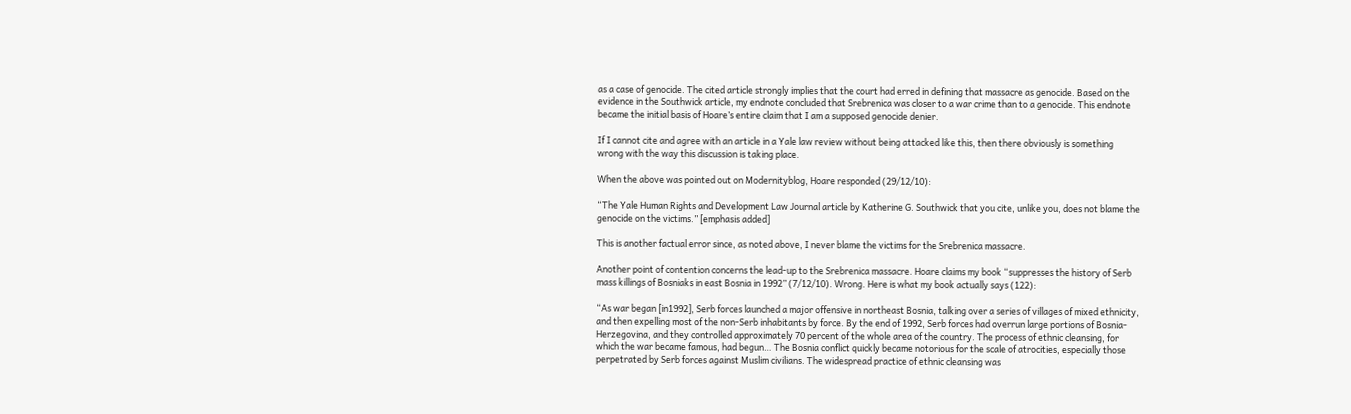as a case of genocide. The cited article strongly implies that the court had erred in defining that massacre as genocide. Based on the evidence in the Southwick article, my endnote concluded that Srebrenica was closer to a war crime than to a genocide. This endnote became the initial basis of Hoare’s entire claim that I am a supposed genocide denier.

If I cannot cite and agree with an article in a Yale law review without being attacked like this, then there obviously is something wrong with the way this discussion is taking place.

When the above was pointed out on Modernityblog, Hoare responded (29/12/10):

“The Yale Human Rights and Development Law Journal article by Katherine G. Southwick that you cite, unlike you, does not blame the genocide on the victims.” [emphasis added]

This is another factual error since, as noted above, I never blame the victims for the Srebrenica massacre.

Another point of contention concerns the lead-up to the Srebrenica massacre. Hoare claims my book “suppresses the history of Serb mass killings of Bosniaks in east Bosnia in 1992” (7/12/10). Wrong. Here is what my book actually says (122):

“As war began [in1992], Serb forces launched a major offensive in northeast Bosnia, talking over a series of villages of mixed ethnicity, and then expelling most of the non-Serb inhabitants by force. By the end of 1992, Serb forces had overrun large portions of Bosnia-Herzegovina, and they controlled approximately 70 percent of the whole area of the country. The process of ethnic cleansing, for which the war became famous, had begun… The Bosnia conflict quickly became notorious for the scale of atrocities, especially those perpetrated by Serb forces against Muslim civilians. The widespread practice of ethnic cleansing was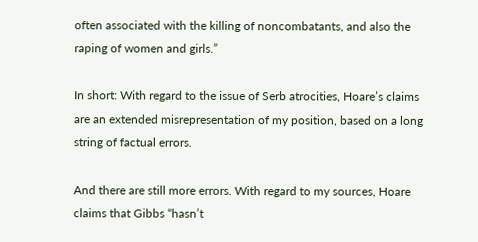often associated with the killing of noncombatants, and also the raping of women and girls.”

In short: With regard to the issue of Serb atrocities, Hoare’s claims are an extended misrepresentation of my position, based on a long string of factual errors.

And there are still more errors. With regard to my sources, Hoare claims that Gibbs “hasn’t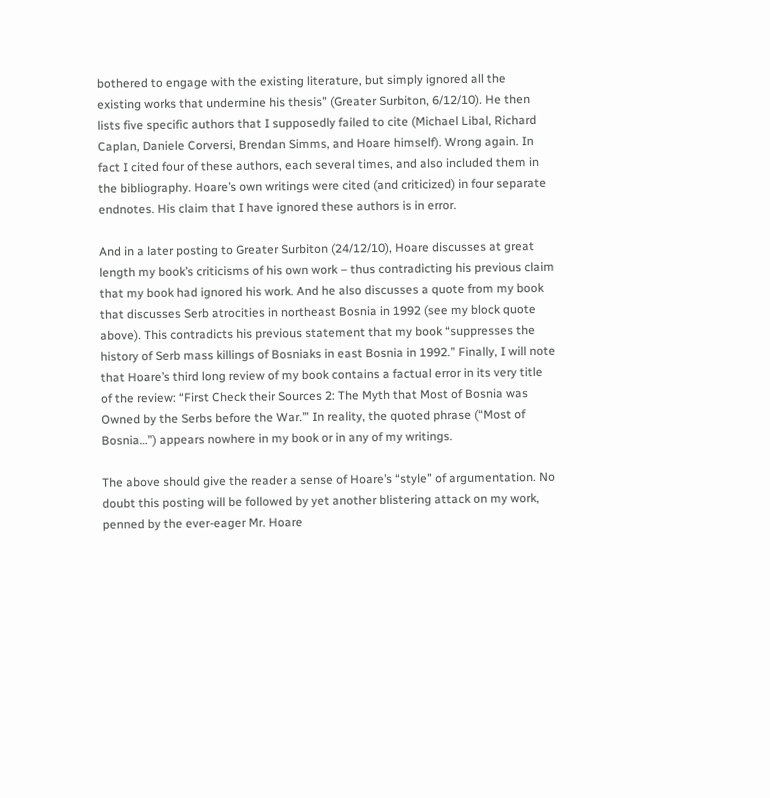bothered to engage with the existing literature, but simply ignored all the existing works that undermine his thesis” (Greater Surbiton, 6/12/10). He then lists five specific authors that I supposedly failed to cite (Michael Libal, Richard Caplan, Daniele Corversi, Brendan Simms, and Hoare himself). Wrong again. In fact I cited four of these authors, each several times, and also included them in the bibliography. Hoare’s own writings were cited (and criticized) in four separate endnotes. His claim that I have ignored these authors is in error.

And in a later posting to Greater Surbiton (24/12/10), Hoare discusses at great length my book’s criticisms of his own work – thus contradicting his previous claim that my book had ignored his work. And he also discusses a quote from my book that discusses Serb atrocities in northeast Bosnia in 1992 (see my block quote above). This contradicts his previous statement that my book “suppresses the history of Serb mass killings of Bosniaks in east Bosnia in 1992.” Finally, I will note that Hoare’s third long review of my book contains a factual error in its very title of the review: “First Check their Sources 2: The Myth that Most of Bosnia was Owned by the Serbs before the War.’” In reality, the quoted phrase (“Most of Bosnia…”) appears nowhere in my book or in any of my writings.

The above should give the reader a sense of Hoare’s “style” of argumentation. No doubt this posting will be followed by yet another blistering attack on my work, penned by the ever-eager Mr. Hoare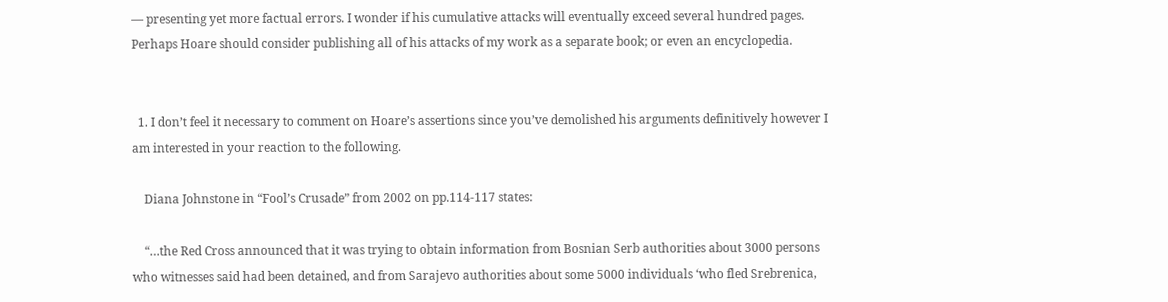— presenting yet more factual errors. I wonder if his cumulative attacks will eventually exceed several hundred pages.  Perhaps Hoare should consider publishing all of his attacks of my work as a separate book; or even an encyclopedia.


  1. I don’t feel it necessary to comment on Hoare’s assertions since you’ve demolished his arguments definitively however I am interested in your reaction to the following.

    Diana Johnstone in “Fool’s Crusade” from 2002 on pp.114-117 states:

    “…the Red Cross announced that it was trying to obtain information from Bosnian Serb authorities about 3000 persons who witnesses said had been detained, and from Sarajevo authorities about some 5000 individuals ‘who fled Srebrenica,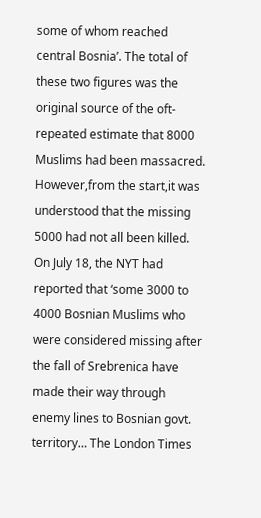some of whom reached central Bosnia’. The total of these two figures was the original source of the oft-repeated estimate that 8000 Muslims had been massacred. However,from the start,it was understood that the missing 5000 had not all been killed. On July 18, the NYT had reported that ‘some 3000 to 4000 Bosnian Muslims who were considered missing after the fall of Srebrenica have made their way through enemy lines to Bosnian govt. territory… The London Times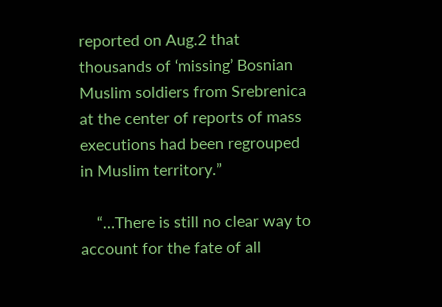reported on Aug.2 that thousands of ‘missing’ Bosnian Muslim soldiers from Srebrenica at the center of reports of mass executions had been regrouped in Muslim territory.”

    “…There is still no clear way to account for the fate of all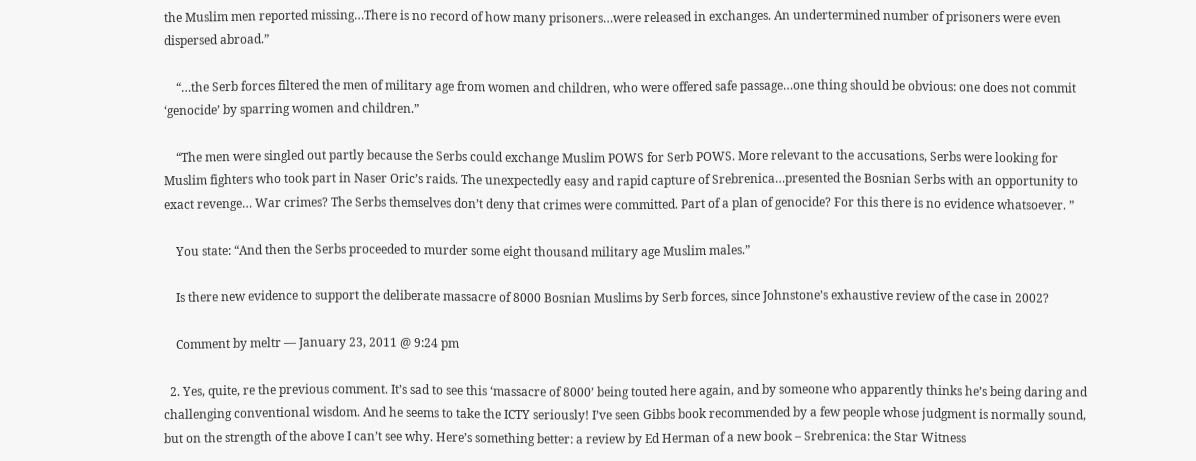the Muslim men reported missing…There is no record of how many prisoners…were released in exchanges. An undertermined number of prisoners were even dispersed abroad.”

    “…the Serb forces filtered the men of military age from women and children, who were offered safe passage…one thing should be obvious: one does not commit ‘genocide’ by sparring women and children.”

    “The men were singled out partly because the Serbs could exchange Muslim POWS for Serb POWS. More relevant to the accusations, Serbs were looking for Muslim fighters who took part in Naser Oric’s raids. The unexpectedly easy and rapid capture of Srebrenica…presented the Bosnian Serbs with an opportunity to exact revenge… War crimes? The Serbs themselves don’t deny that crimes were committed. Part of a plan of genocide? For this there is no evidence whatsoever. ”

    You state: “And then the Serbs proceeded to murder some eight thousand military age Muslim males.”

    Is there new evidence to support the deliberate massacre of 8000 Bosnian Muslims by Serb forces, since Johnstone’s exhaustive review of the case in 2002?

    Comment by meltr — January 23, 2011 @ 9:24 pm

  2. Yes, quite, re the previous comment. It’s sad to see this ‘massacre of 8000’ being touted here again, and by someone who apparently thinks he’s being daring and challenging conventional wisdom. And he seems to take the ICTY seriously! I’ve seen Gibbs book recommended by a few people whose judgment is normally sound, but on the strength of the above I can’t see why. Here’s something better: a review by Ed Herman of a new book – Srebrenica: the Star Witness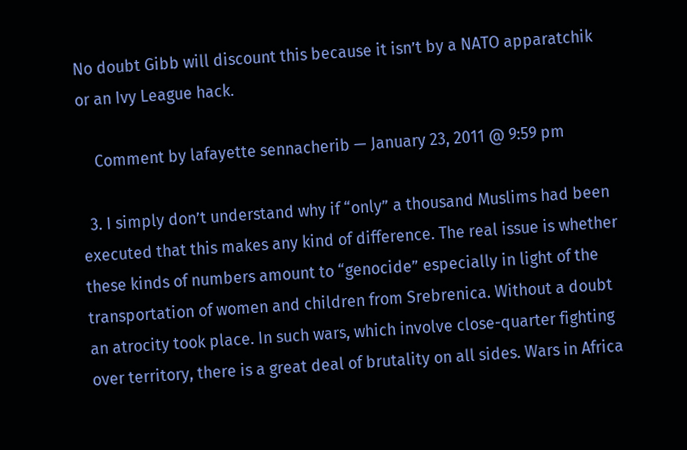No doubt Gibb will discount this because it isn’t by a NATO apparatchik or an Ivy League hack.

    Comment by lafayette sennacherib — January 23, 2011 @ 9:59 pm

  3. I simply don’t understand why if “only” a thousand Muslims had been executed that this makes any kind of difference. The real issue is whether these kinds of numbers amount to “genocide” especially in light of the transportation of women and children from Srebrenica. Without a doubt an atrocity took place. In such wars, which involve close-quarter fighting over territory, there is a great deal of brutality on all sides. Wars in Africa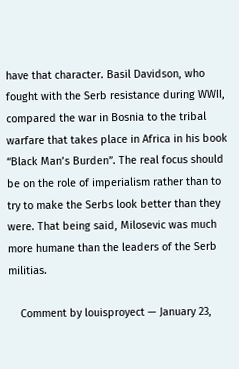have that character. Basil Davidson, who fought with the Serb resistance during WWII, compared the war in Bosnia to the tribal warfare that takes place in Africa in his book “Black Man’s Burden”. The real focus should be on the role of imperialism rather than to try to make the Serbs look better than they were. That being said, Milosevic was much more humane than the leaders of the Serb militias.

    Comment by louisproyect — January 23,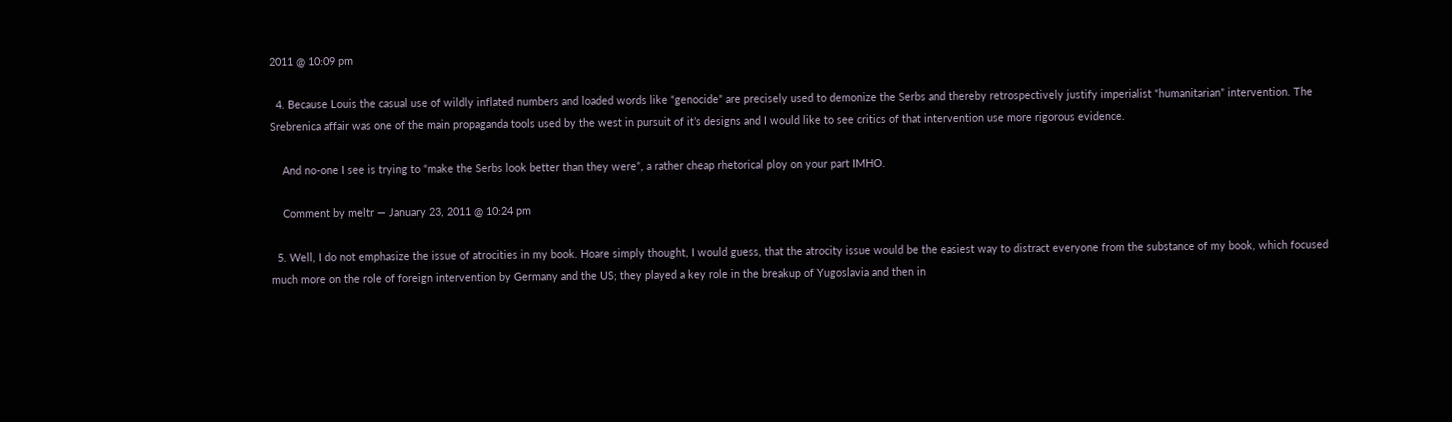2011 @ 10:09 pm

  4. Because Louis the casual use of wildly inflated numbers and loaded words like “genocide” are precisely used to demonize the Serbs and thereby retrospectively justify imperialist “humanitarian” intervention. The Srebrenica affair was one of the main propaganda tools used by the west in pursuit of it’s designs and I would like to see critics of that intervention use more rigorous evidence.

    And no-one I see is trying to “make the Serbs look better than they were”, a rather cheap rhetorical ploy on your part IMHO.

    Comment by meltr — January 23, 2011 @ 10:24 pm

  5. Well, I do not emphasize the issue of atrocities in my book. Hoare simply thought, I would guess, that the atrocity issue would be the easiest way to distract everyone from the substance of my book, which focused much more on the role of foreign intervention by Germany and the US; they played a key role in the breakup of Yugoslavia and then in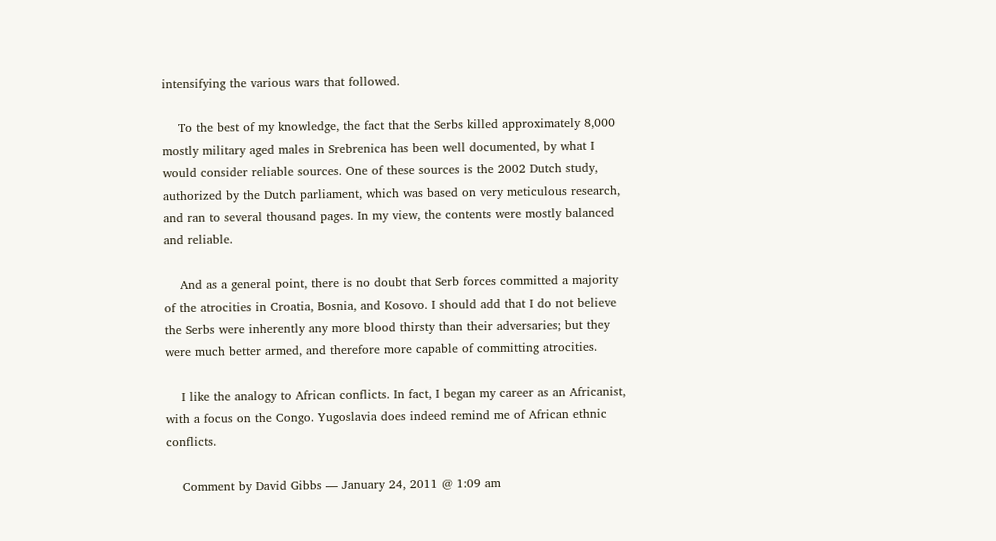intensifying the various wars that followed.

    To the best of my knowledge, the fact that the Serbs killed approximately 8,000 mostly military aged males in Srebrenica has been well documented, by what I would consider reliable sources. One of these sources is the 2002 Dutch study, authorized by the Dutch parliament, which was based on very meticulous research, and ran to several thousand pages. In my view, the contents were mostly balanced and reliable.

    And as a general point, there is no doubt that Serb forces committed a majority of the atrocities in Croatia, Bosnia, and Kosovo. I should add that I do not believe the Serbs were inherently any more blood thirsty than their adversaries; but they were much better armed, and therefore more capable of committing atrocities.

    I like the analogy to African conflicts. In fact, I began my career as an Africanist, with a focus on the Congo. Yugoslavia does indeed remind me of African ethnic conflicts.

    Comment by David Gibbs — January 24, 2011 @ 1:09 am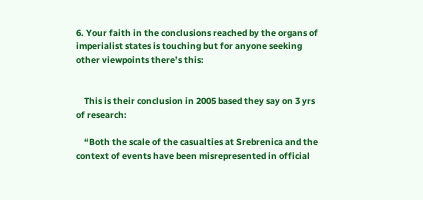6. Your faith in the conclusions reached by the organs of imperialist states is touching but for anyone seeking other viewpoints there’s this:


    This is their conclusion in 2005 based they say on 3 yrs of research:

    “Both the scale of the casualties at Srebrenica and the context of events have been misrepresented in official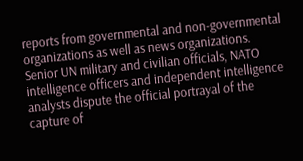reports from governmental and non-governmental organizations as well as news organizations. Senior UN military and civilian officials, NATO intelligence officers and independent intelligence analysts dispute the official portrayal of the capture of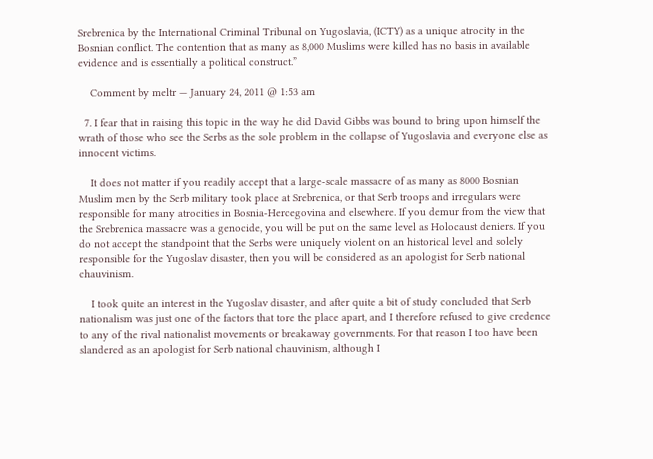Srebrenica by the International Criminal Tribunal on Yugoslavia, (ICTY) as a unique atrocity in the Bosnian conflict. The contention that as many as 8,000 Muslims were killed has no basis in available evidence and is essentially a political construct.”

    Comment by meltr — January 24, 2011 @ 1:53 am

  7. I fear that in raising this topic in the way he did David Gibbs was bound to bring upon himself the wrath of those who see the Serbs as the sole problem in the collapse of Yugoslavia and everyone else as innocent victims.

    It does not matter if you readily accept that a large-scale massacre of as many as 8000 Bosnian Muslim men by the Serb military took place at Srebrenica, or that Serb troops and irregulars were responsible for many atrocities in Bosnia-Hercegovina and elsewhere. If you demur from the view that the Srebrenica massacre was a genocide, you will be put on the same level as Holocaust deniers. If you do not accept the standpoint that the Serbs were uniquely violent on an historical level and solely responsible for the Yugoslav disaster, then you will be considered as an apologist for Serb national chauvinism.

    I took quite an interest in the Yugoslav disaster, and after quite a bit of study concluded that Serb nationalism was just one of the factors that tore the place apart, and I therefore refused to give credence to any of the rival nationalist movements or breakaway governments. For that reason I too have been slandered as an apologist for Serb national chauvinism, although I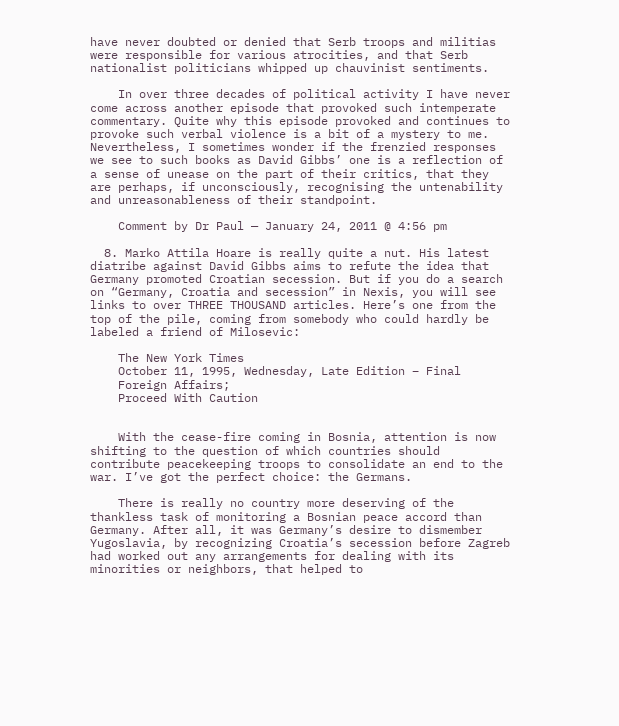have never doubted or denied that Serb troops and militias were responsible for various atrocities, and that Serb nationalist politicians whipped up chauvinist sentiments.

    In over three decades of political activity I have never come across another episode that provoked such intemperate commentary. Quite why this episode provoked and continues to provoke such verbal violence is a bit of a mystery to me. Nevertheless, I sometimes wonder if the frenzied responses we see to such books as David Gibbs’ one is a reflection of a sense of unease on the part of their critics, that they are perhaps, if unconsciously, recognising the untenability and unreasonableness of their standpoint.

    Comment by Dr Paul — January 24, 2011 @ 4:56 pm

  8. Marko Attila Hoare is really quite a nut. His latest diatribe against David Gibbs aims to refute the idea that Germany promoted Croatian secession. But if you do a search on “Germany, Croatia and secession” in Nexis, you will see links to over THREE THOUSAND articles. Here’s one from the top of the pile, coming from somebody who could hardly be labeled a friend of Milosevic:

    The New York Times
    October 11, 1995, Wednesday, Late Edition – Final
    Foreign Affairs;
    Proceed With Caution


    With the cease-fire coming in Bosnia, attention is now shifting to the question of which countries should contribute peacekeeping troops to consolidate an end to the war. I’ve got the perfect choice: the Germans.

    There is really no country more deserving of the thankless task of monitoring a Bosnian peace accord than Germany. After all, it was Germany’s desire to dismember Yugoslavia, by recognizing Croatia’s secession before Zagreb had worked out any arrangements for dealing with its minorities or neighbors, that helped to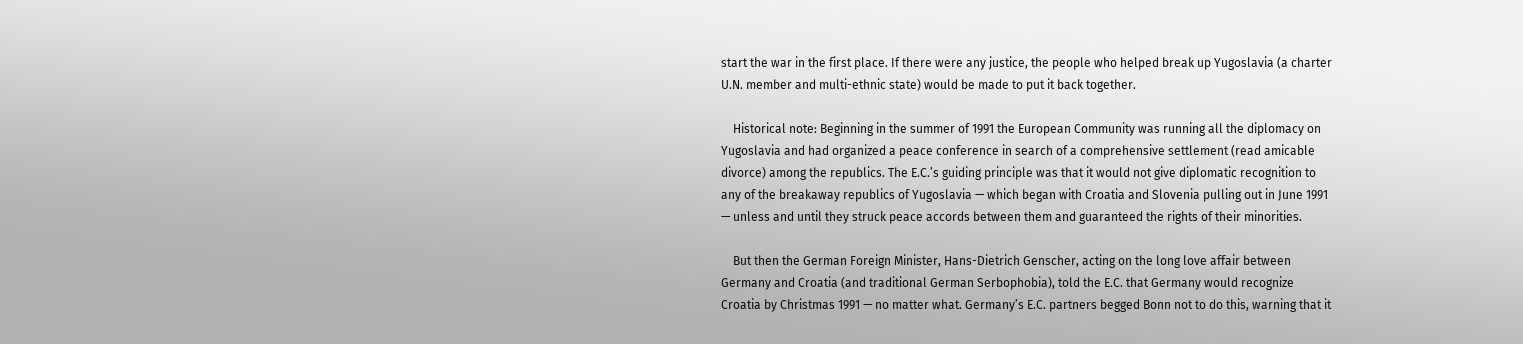start the war in the first place. If there were any justice, the people who helped break up Yugoslavia (a charter U.N. member and multi-ethnic state) would be made to put it back together.

    Historical note: Beginning in the summer of 1991 the European Community was running all the diplomacy on Yugoslavia and had organized a peace conference in search of a comprehensive settlement (read amicable divorce) among the republics. The E.C.’s guiding principle was that it would not give diplomatic recognition to any of the breakaway republics of Yugoslavia — which began with Croatia and Slovenia pulling out in June 1991 — unless and until they struck peace accords between them and guaranteed the rights of their minorities.

    But then the German Foreign Minister, Hans-Dietrich Genscher, acting on the long love affair between Germany and Croatia (and traditional German Serbophobia), told the E.C. that Germany would recognize Croatia by Christmas 1991 — no matter what. Germany’s E.C. partners begged Bonn not to do this, warning that it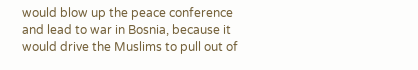would blow up the peace conference and lead to war in Bosnia, because it would drive the Muslims to pull out of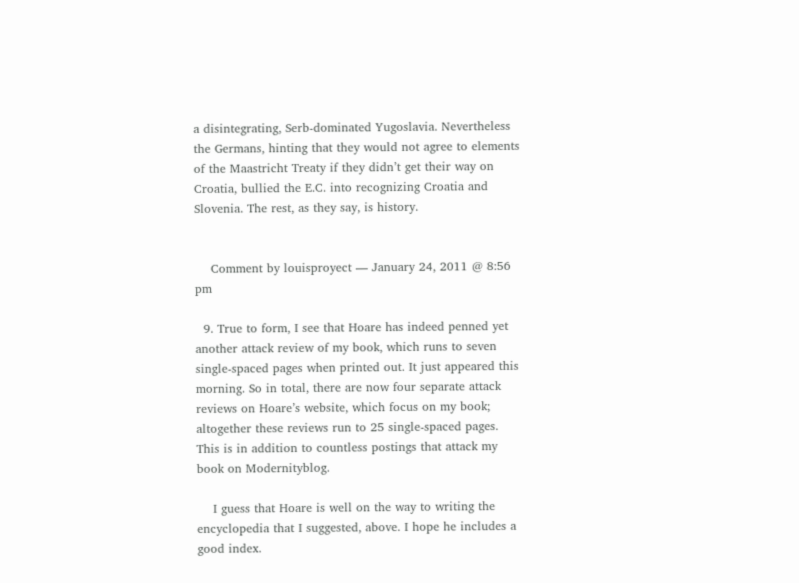a disintegrating, Serb-dominated Yugoslavia. Nevertheless the Germans, hinting that they would not agree to elements of the Maastricht Treaty if they didn’t get their way on Croatia, bullied the E.C. into recognizing Croatia and Slovenia. The rest, as they say, is history.


    Comment by louisproyect — January 24, 2011 @ 8:56 pm

  9. True to form, I see that Hoare has indeed penned yet another attack review of my book, which runs to seven single-spaced pages when printed out. It just appeared this morning. So in total, there are now four separate attack reviews on Hoare’s website, which focus on my book; altogether these reviews run to 25 single-spaced pages. This is in addition to countless postings that attack my book on Modernityblog.

    I guess that Hoare is well on the way to writing the encyclopedia that I suggested, above. I hope he includes a good index.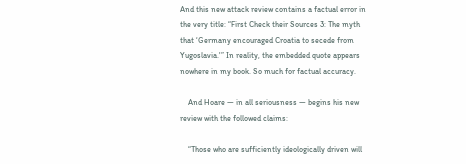And this new attack review contains a factual error in the very title: “First Check their Sources 3: The myth that ‘Germany encouraged Croatia to secede from Yugoslavia.'” In reality, the embedded quote appears nowhere in my book. So much for factual accuracy.

    And Hoare — in all seriousness — begins his new review with the followed claims:

    “Those who are sufficiently ideologically driven will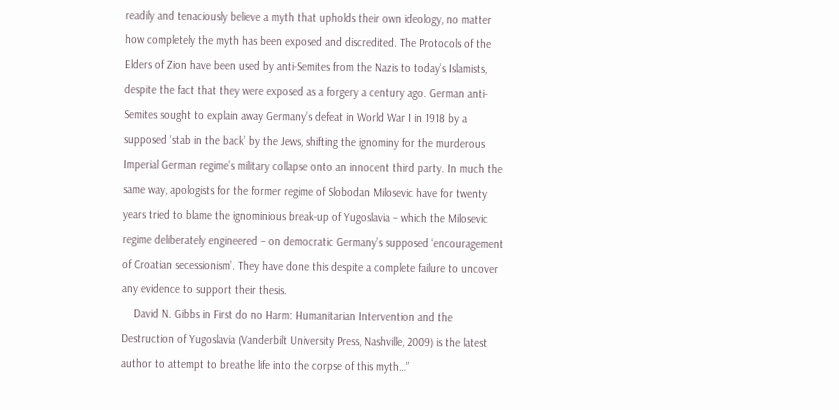readily and tenaciously believe a myth that upholds their own ideology, no matter how completely the myth has been exposed and discredited. The Protocols of the Elders of Zion have been used by anti-Semites from the Nazis to today’s Islamists, despite the fact that they were exposed as a forgery a century ago. German anti-Semites sought to explain away Germany’s defeat in World War I in 1918 by a supposed ‘stab in the back’ by the Jews, shifting the ignominy for the murderous Imperial German regime’s military collapse onto an innocent third party. In much the same way, apologists for the former regime of Slobodan Milosevic have for twenty years tried to blame the ignominious break-up of Yugoslavia – which the Milosevic regime deliberately engineered – on democratic Germany’s supposed ‘encouragement of Croatian secessionism’. They have done this despite a complete failure to uncover any evidence to support their thesis.
    David N. Gibbs in First do no Harm: Humanitarian Intervention and the Destruction of Yugoslavia (Vanderbilt University Press, Nashville, 2009) is the latest author to attempt to breathe life into the corpse of this myth…”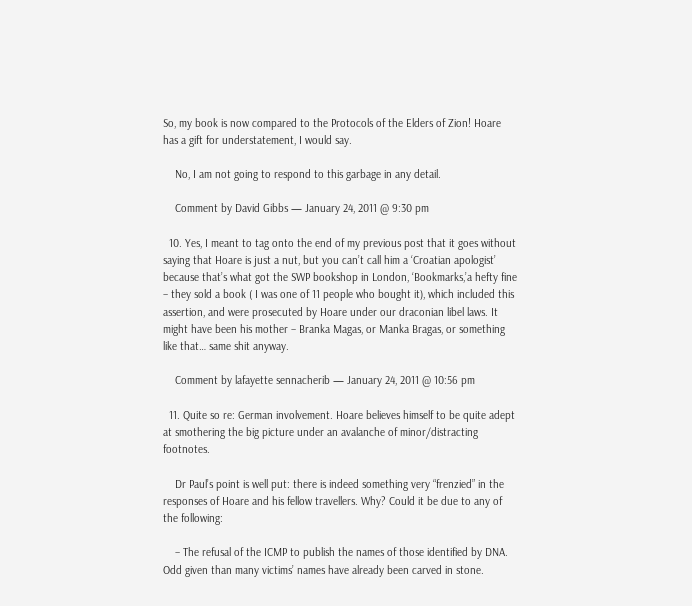So, my book is now compared to the Protocols of the Elders of Zion! Hoare has a gift for understatement, I would say.

    No, I am not going to respond to this garbage in any detail.

    Comment by David Gibbs — January 24, 2011 @ 9:30 pm

  10. Yes, I meant to tag onto the end of my previous post that it goes without saying that Hoare is just a nut, but you can’t call him a ‘Croatian apologist’ because that’s what got the SWP bookshop in London, ‘Bookmarks,’a hefty fine – they sold a book ( I was one of 11 people who bought it), which included this assertion, and were prosecuted by Hoare under our draconian libel laws. It might have been his mother – Branka Magas, or Manka Bragas, or something like that… same shit anyway.

    Comment by lafayette sennacherib — January 24, 2011 @ 10:56 pm

  11. Quite so re: German involvement. Hoare believes himself to be quite adept at smothering the big picture under an avalanche of minor/distracting footnotes.

    Dr Paul’s point is well put: there is indeed something very “frenzied” in the responses of Hoare and his fellow travellers. Why? Could it be due to any of the following:

    – The refusal of the ICMP to publish the names of those identified by DNA. Odd given than many victims’ names have already been carved in stone.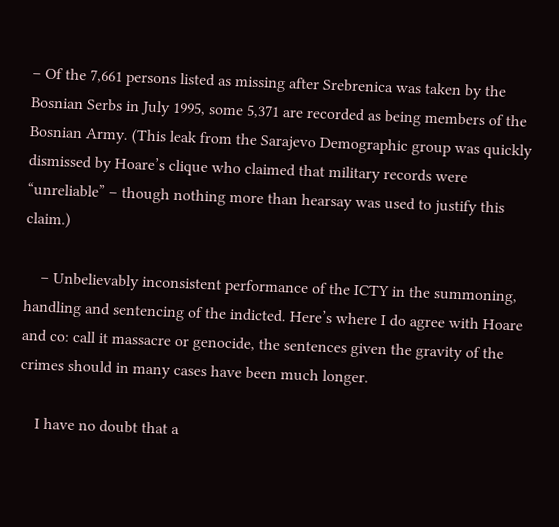– Of the 7,661 persons listed as missing after Srebrenica was taken by the Bosnian Serbs in July 1995, some 5,371 are recorded as being members of the Bosnian Army. (This leak from the Sarajevo Demographic group was quickly dismissed by Hoare’s clique who claimed that military records were “unreliable” – though nothing more than hearsay was used to justify this claim.)

    – Unbelievably inconsistent performance of the ICTY in the summoning, handling and sentencing of the indicted. Here’s where I do agree with Hoare and co: call it massacre or genocide, the sentences given the gravity of the crimes should in many cases have been much longer.

    I have no doubt that a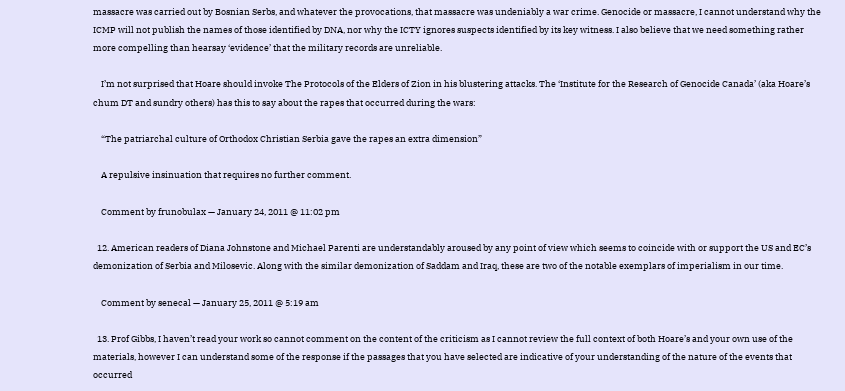massacre was carried out by Bosnian Serbs, and whatever the provocations, that massacre was undeniably a war crime. Genocide or massacre, I cannot understand why the ICMP will not publish the names of those identified by DNA, nor why the ICTY ignores suspects identified by its key witness. I also believe that we need something rather more compelling than hearsay ‘evidence’ that the military records are unreliable.

    I’m not surprised that Hoare should invoke The Protocols of the Elders of Zion in his blustering attacks. The ‘Institute for the Research of Genocide Canada’ (aka Hoare’s chum DT and sundry others) has this to say about the rapes that occurred during the wars:

    “The patriarchal culture of Orthodox Christian Serbia gave the rapes an extra dimension”

    A repulsive insinuation that requires no further comment.

    Comment by frunobulax — January 24, 2011 @ 11:02 pm

  12. American readers of Diana Johnstone and Michael Parenti are understandably aroused by any point of view which seems to coincide with or support the US and EC’s demonization of Serbia and Milosevic. Along with the similar demonization of Saddam and Iraq, these are two of the notable exemplars of imperialism in our time.

    Comment by senecal — January 25, 2011 @ 5:19 am

  13. Prof Gibbs, I haven’t read your work so cannot comment on the content of the criticism as I cannot review the full context of both Hoare’s and your own use of the materials, however I can understand some of the response if the passages that you have selected are indicative of your understanding of the nature of the events that occurred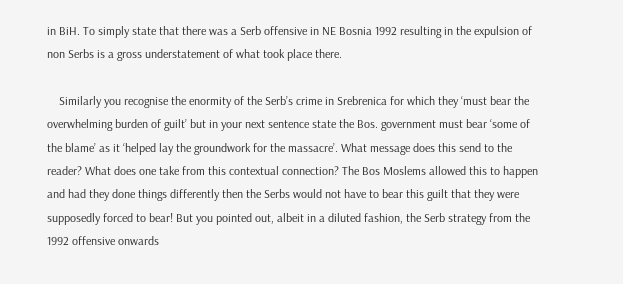in BiH. To simply state that there was a Serb offensive in NE Bosnia 1992 resulting in the expulsion of non Serbs is a gross understatement of what took place there.

    Similarly you recognise the enormity of the Serb’s crime in Srebrenica for which they ‘must bear the overwhelming burden of guilt’ but in your next sentence state the Bos. government must bear ‘some of the blame’ as it ‘helped lay the groundwork for the massacre’. What message does this send to the reader? What does one take from this contextual connection? The Bos Moslems allowed this to happen and had they done things differently then the Serbs would not have to bear this guilt that they were supposedly forced to bear! But you pointed out, albeit in a diluted fashion, the Serb strategy from the 1992 offensive onwards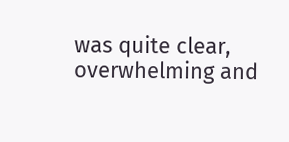was quite clear, overwhelming and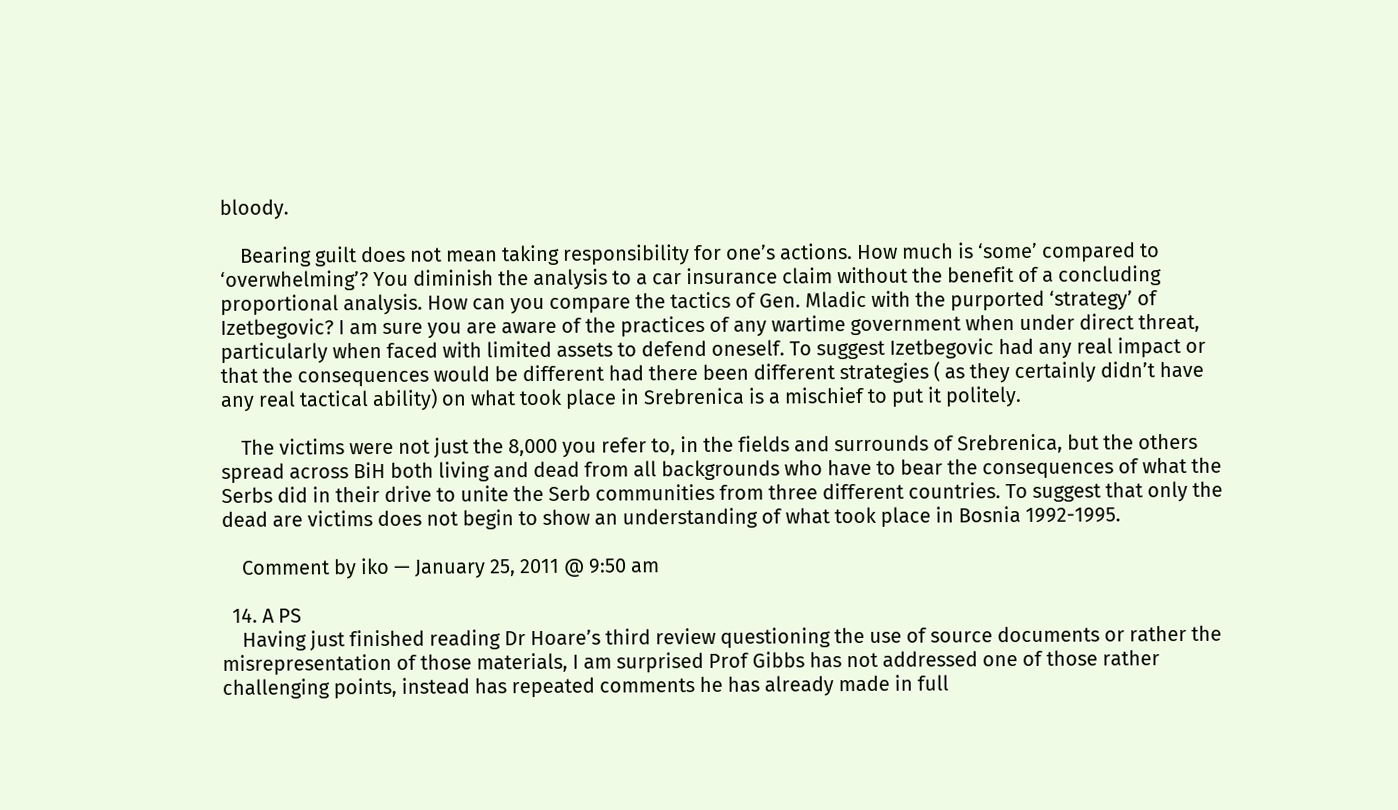bloody.

    Bearing guilt does not mean taking responsibility for one’s actions. How much is ‘some’ compared to ‘overwhelming’? You diminish the analysis to a car insurance claim without the benefit of a concluding proportional analysis. How can you compare the tactics of Gen. Mladic with the purported ‘strategy’ of Izetbegovic? I am sure you are aware of the practices of any wartime government when under direct threat, particularly when faced with limited assets to defend oneself. To suggest Izetbegovic had any real impact or that the consequences would be different had there been different strategies ( as they certainly didn’t have any real tactical ability) on what took place in Srebrenica is a mischief to put it politely.

    The victims were not just the 8,000 you refer to, in the fields and surrounds of Srebrenica, but the others spread across BiH both living and dead from all backgrounds who have to bear the consequences of what the Serbs did in their drive to unite the Serb communities from three different countries. To suggest that only the dead are victims does not begin to show an understanding of what took place in Bosnia 1992-1995.

    Comment by iko — January 25, 2011 @ 9:50 am

  14. A PS
    Having just finished reading Dr Hoare’s third review questioning the use of source documents or rather the misrepresentation of those materials, I am surprised Prof Gibbs has not addressed one of those rather challenging points, instead has repeated comments he has already made in full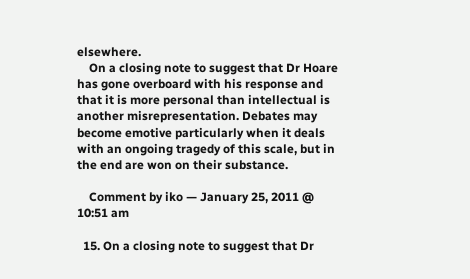elsewhere.
    On a closing note to suggest that Dr Hoare has gone overboard with his response and that it is more personal than intellectual is another misrepresentation. Debates may become emotive particularly when it deals with an ongoing tragedy of this scale, but in the end are won on their substance.

    Comment by iko — January 25, 2011 @ 10:51 am

  15. On a closing note to suggest that Dr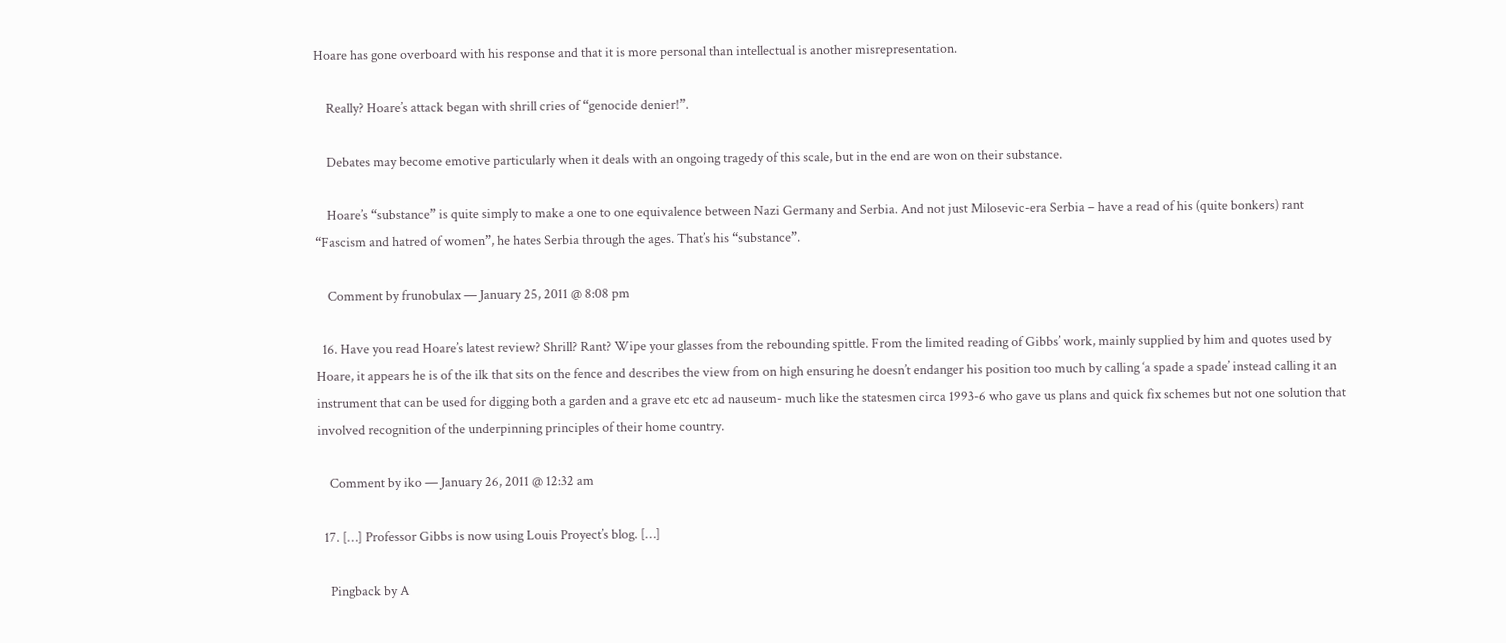Hoare has gone overboard with his response and that it is more personal than intellectual is another misrepresentation.

    Really? Hoare’s attack began with shrill cries of “genocide denier!”.

    Debates may become emotive particularly when it deals with an ongoing tragedy of this scale, but in the end are won on their substance.

    Hoare’s “substance” is quite simply to make a one to one equivalence between Nazi Germany and Serbia. And not just Milosevic-era Serbia – have a read of his (quite bonkers) rant “Fascism and hatred of women”, he hates Serbia through the ages. That’s his “substance”.

    Comment by frunobulax — January 25, 2011 @ 8:08 pm

  16. Have you read Hoare’s latest review? Shrill? Rant? Wipe your glasses from the rebounding spittle. From the limited reading of Gibbs’ work, mainly supplied by him and quotes used by Hoare, it appears he is of the ilk that sits on the fence and describes the view from on high ensuring he doesn’t endanger his position too much by calling ‘a spade a spade’ instead calling it an instrument that can be used for digging both a garden and a grave etc etc ad nauseum- much like the statesmen circa 1993-6 who gave us plans and quick fix schemes but not one solution that involved recognition of the underpinning principles of their home country.

    Comment by iko — January 26, 2011 @ 12:32 am

  17. […] Professor Gibbs is now using Louis Proyect’s blog. […]

    Pingback by A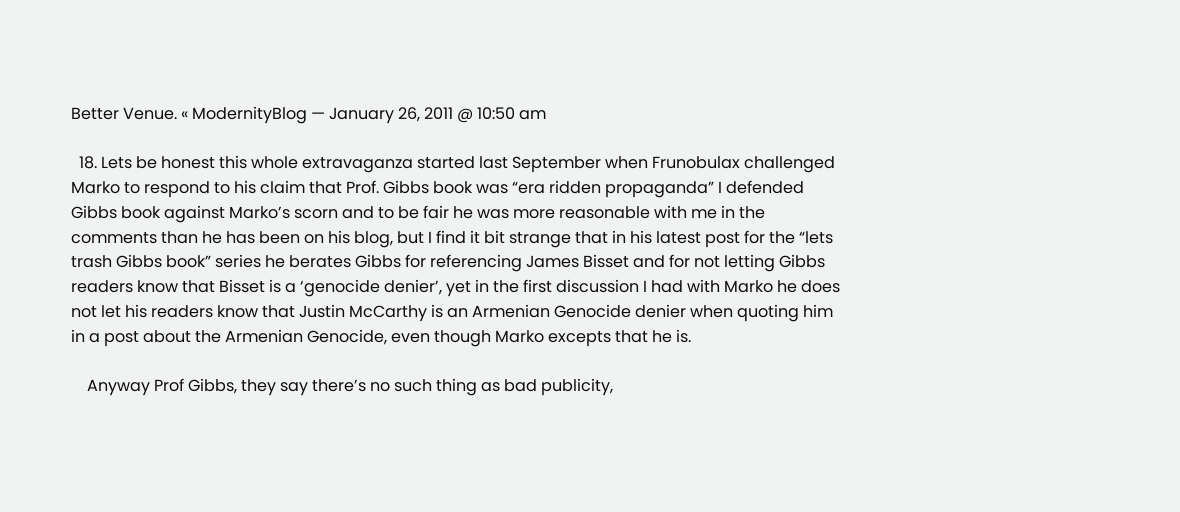Better Venue. « ModernityBlog — January 26, 2011 @ 10:50 am

  18. Lets be honest this whole extravaganza started last September when Frunobulax challenged Marko to respond to his claim that Prof. Gibbs book was “era ridden propaganda” I defended Gibbs book against Marko’s scorn and to be fair he was more reasonable with me in the comments than he has been on his blog, but I find it bit strange that in his latest post for the “lets trash Gibbs book” series he berates Gibbs for referencing James Bisset and for not letting Gibbs readers know that Bisset is a ‘genocide denier’, yet in the first discussion I had with Marko he does not let his readers know that Justin McCarthy is an Armenian Genocide denier when quoting him in a post about the Armenian Genocide, even though Marko excepts that he is.

    Anyway Prof Gibbs, they say there’s no such thing as bad publicity,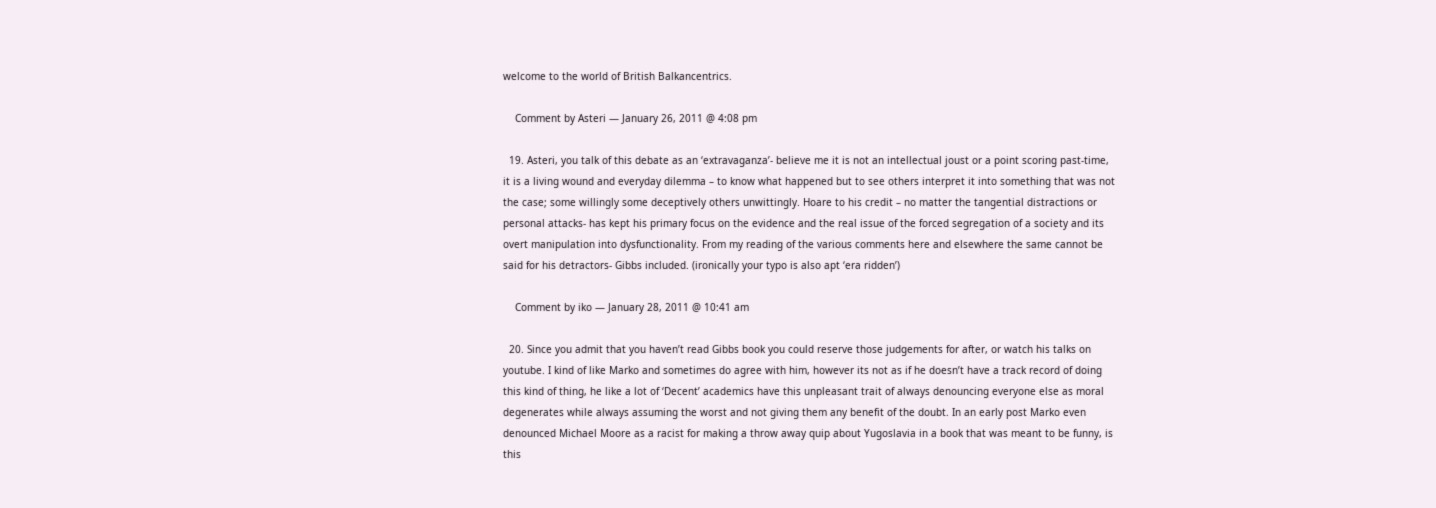welcome to the world of British Balkancentrics.

    Comment by Asteri — January 26, 2011 @ 4:08 pm

  19. Asteri, you talk of this debate as an ‘extravaganza’- believe me it is not an intellectual joust or a point scoring past-time, it is a living wound and everyday dilemma – to know what happened but to see others interpret it into something that was not the case; some willingly some deceptively others unwittingly. Hoare to his credit – no matter the tangential distractions or personal attacks- has kept his primary focus on the evidence and the real issue of the forced segregation of a society and its overt manipulation into dysfunctionality. From my reading of the various comments here and elsewhere the same cannot be said for his detractors- Gibbs included. (ironically your typo is also apt ‘era ridden’)

    Comment by iko — January 28, 2011 @ 10:41 am

  20. Since you admit that you haven’t read Gibbs book you could reserve those judgements for after, or watch his talks on youtube. I kind of like Marko and sometimes do agree with him, however its not as if he doesn’t have a track record of doing this kind of thing, he like a lot of ‘Decent’ academics have this unpleasant trait of always denouncing everyone else as moral degenerates while always assuming the worst and not giving them any benefit of the doubt. In an early post Marko even denounced Michael Moore as a racist for making a throw away quip about Yugoslavia in a book that was meant to be funny, is this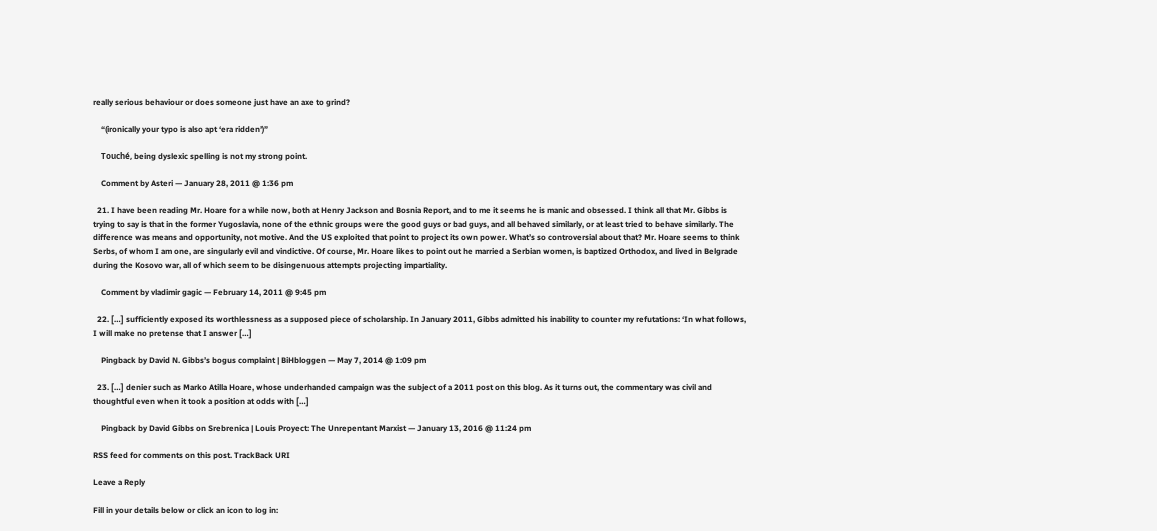really serious behaviour or does someone just have an axe to grind?

    “(ironically your typo is also apt ‘era ridden’)”

    Touché, being dyslexic spelling is not my strong point.

    Comment by Asteri — January 28, 2011 @ 1:36 pm

  21. I have been reading Mr. Hoare for a while now, both at Henry Jackson and Bosnia Report, and to me it seems he is manic and obsessed. I think all that Mr. Gibbs is trying to say is that in the former Yugoslavia, none of the ethnic groups were the good guys or bad guys, and all behaved similarly, or at least tried to behave similarly. The difference was means and opportunity, not motive. And the US exploited that point to project its own power. What’s so controversial about that? Mr. Hoare seems to think Serbs, of whom I am one, are singularly evil and vindictive. Of course, Mr. Hoare likes to point out he married a Serbian women, is baptized Orthodox, and lived in Belgrade during the Kosovo war, all of which seem to be disingenuous attempts projecting impartiality.

    Comment by vladimir gagic — February 14, 2011 @ 9:45 pm

  22. […] sufficiently exposed its worthlessness as a supposed piece of scholarship. In January 2011, Gibbs admitted his inability to counter my refutations: ‘In what follows, I will make no pretense that I answer […]

    Pingback by David N. Gibbs’s bogus complaint | BiHbloggen — May 7, 2014 @ 1:09 pm

  23. […] denier such as Marko Atilla Hoare, whose underhanded campaign was the subject of a 2011 post on this blog. As it turns out, the commentary was civil and thoughtful even when it took a position at odds with […]

    Pingback by David Gibbs on Srebrenica | Louis Proyect: The Unrepentant Marxist — January 13, 2016 @ 11:24 pm

RSS feed for comments on this post. TrackBack URI

Leave a Reply

Fill in your details below or click an icon to log in: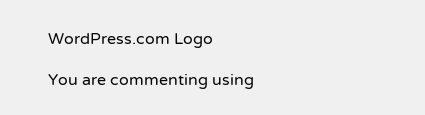WordPress.com Logo

You are commenting using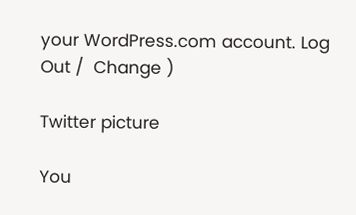your WordPress.com account. Log Out /  Change )

Twitter picture

You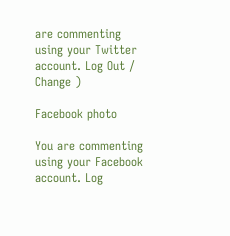are commenting using your Twitter account. Log Out /  Change )

Facebook photo

You are commenting using your Facebook account. Log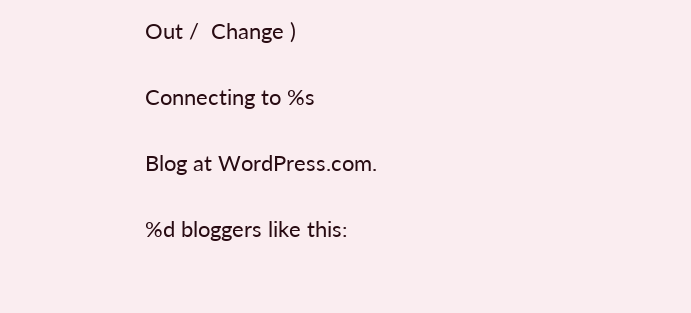Out /  Change )

Connecting to %s

Blog at WordPress.com.

%d bloggers like this: